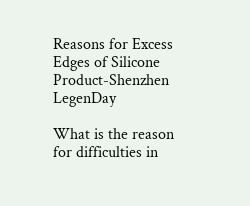Reasons for Excess Edges of Silicone Product-Shenzhen LegenDay

What is the reason for difficulties in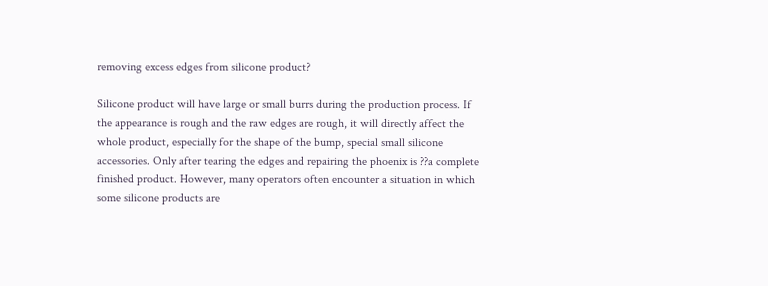removing excess edges from silicone product?

Silicone product will have large or small burrs during the production process. If the appearance is rough and the raw edges are rough, it will directly affect the whole product, especially for the shape of the bump, special small silicone accessories. Only after tearing the edges and repairing the phoenix is ??a complete finished product. However, many operators often encounter a situation in which some silicone products are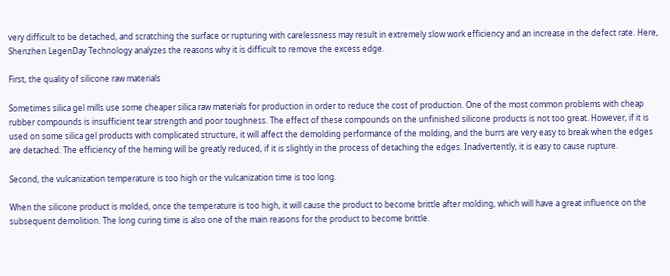very difficult to be detached, and scratching the surface or rupturing with carelessness may result in extremely slow work efficiency and an increase in the defect rate. Here, Shenzhen LegenDay Technology analyzes the reasons why it is difficult to remove the excess edge.

First, the quality of silicone raw materials

Sometimes silica gel mills use some cheaper silica raw materials for production in order to reduce the cost of production. One of the most common problems with cheap rubber compounds is insufficient tear strength and poor toughness. The effect of these compounds on the unfinished silicone products is not too great. However, if it is used on some silica gel products with complicated structure, it will affect the demolding performance of the molding, and the burrs are very easy to break when the edges are detached. The efficiency of the heming will be greatly reduced, if it is slightly in the process of detaching the edges. Inadvertently, it is easy to cause rupture.

Second, the vulcanization temperature is too high or the vulcanization time is too long.

When the silicone product is molded, once the temperature is too high, it will cause the product to become brittle after molding, which will have a great influence on the subsequent demolition. The long curing time is also one of the main reasons for the product to become brittle.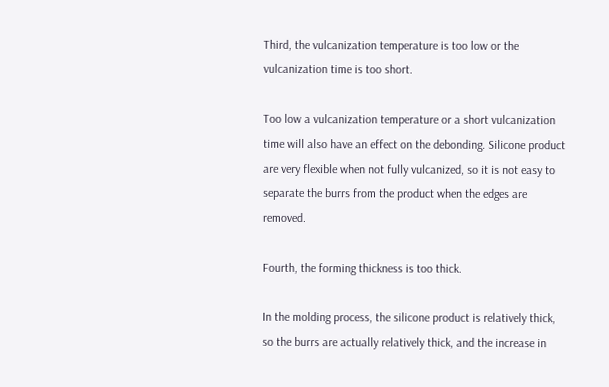Third, the vulcanization temperature is too low or the vulcanization time is too short.

Too low a vulcanization temperature or a short vulcanization time will also have an effect on the debonding. Silicone product are very flexible when not fully vulcanized, so it is not easy to separate the burrs from the product when the edges are removed.

Fourth, the forming thickness is too thick.

In the molding process, the silicone product is relatively thick, so the burrs are actually relatively thick, and the increase in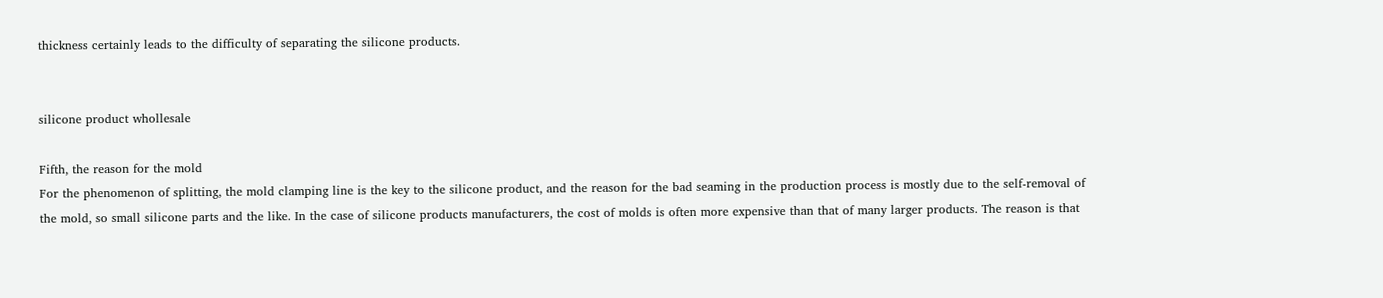thickness certainly leads to the difficulty of separating the silicone products.


silicone product whollesale

Fifth, the reason for the mold
For the phenomenon of splitting, the mold clamping line is the key to the silicone product, and the reason for the bad seaming in the production process is mostly due to the self-removal of the mold, so small silicone parts and the like. In the case of silicone products manufacturers, the cost of molds is often more expensive than that of many larger products. The reason is that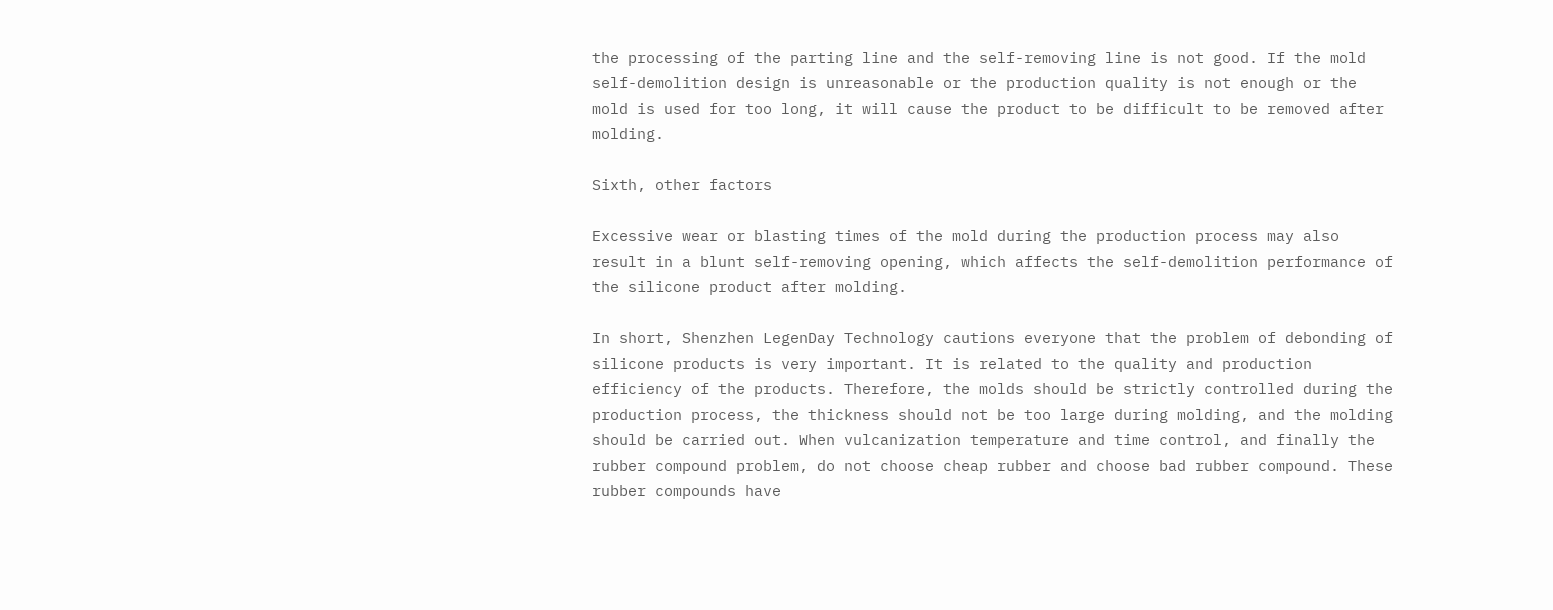the processing of the parting line and the self-removing line is not good. If the mold self-demolition design is unreasonable or the production quality is not enough or the mold is used for too long, it will cause the product to be difficult to be removed after molding.

Sixth, other factors

Excessive wear or blasting times of the mold during the production process may also result in a blunt self-removing opening, which affects the self-demolition performance of the silicone product after molding.

In short, Shenzhen LegenDay Technology cautions everyone that the problem of debonding of silicone products is very important. It is related to the quality and production efficiency of the products. Therefore, the molds should be strictly controlled during the production process, the thickness should not be too large during molding, and the molding should be carried out. When vulcanization temperature and time control, and finally the rubber compound problem, do not choose cheap rubber and choose bad rubber compound. These rubber compounds have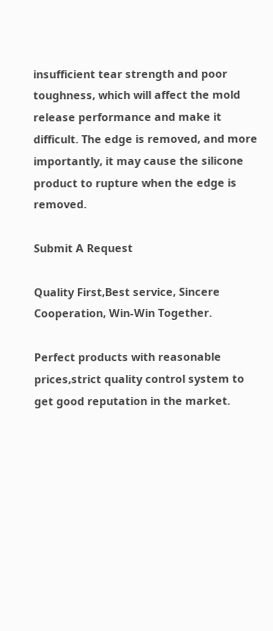insufficient tear strength and poor toughness, which will affect the mold release performance and make it difficult. The edge is removed, and more importantly, it may cause the silicone product to rupture when the edge is removed.

Submit A Request

Quality First,Best service, Sincere Cooperation, Win-Win Together.

Perfect products with reasonable prices,strict quality control system to get good reputation in the market.